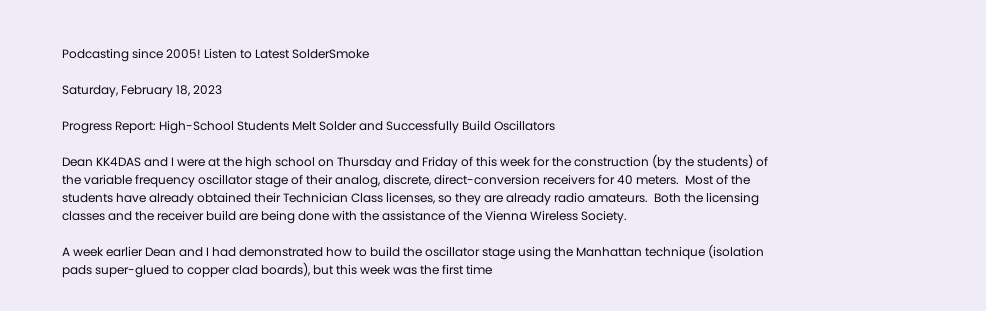Podcasting since 2005! Listen to Latest SolderSmoke

Saturday, February 18, 2023

Progress Report: High-School Students Melt Solder and Successfully Build Oscillators

Dean KK4DAS and I were at the high school on Thursday and Friday of this week for the construction (by the students) of the variable frequency oscillator stage of their analog, discrete, direct-conversion receivers for 40 meters.  Most of the students have already obtained their Technician Class licenses, so they are already radio amateurs.  Both the licensing classes and the receiver build are being done with the assistance of the Vienna Wireless Society.

A week earlier Dean and I had demonstrated how to build the oscillator stage using the Manhattan technique (isolation pads super-glued to copper clad boards), but this week was the first time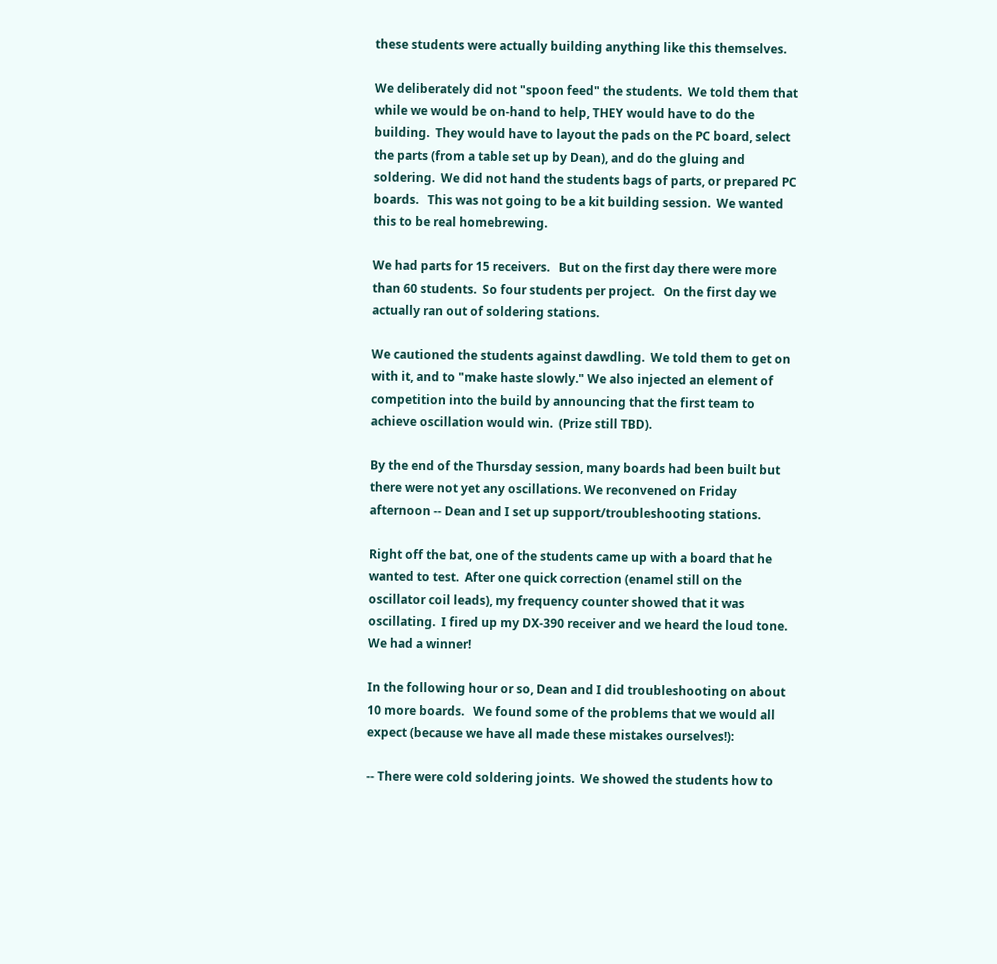these students were actually building anything like this themselves.

We deliberately did not "spoon feed" the students.  We told them that while we would be on-hand to help, THEY would have to do the building.  They would have to layout the pads on the PC board, select the parts (from a table set up by Dean), and do the gluing and soldering.  We did not hand the students bags of parts, or prepared PC boards.   This was not going to be a kit building session.  We wanted this to be real homebrewing.

We had parts for 15 receivers.   But on the first day there were more than 60 students.  So four students per project.   On the first day we actually ran out of soldering stations.

We cautioned the students against dawdling.  We told them to get on with it, and to "make haste slowly." We also injected an element of competition into the build by announcing that the first team to achieve oscillation would win.  (Prize still TBD).

By the end of the Thursday session, many boards had been built but there were not yet any oscillations. We reconvened on Friday afternoon -- Dean and I set up support/troubleshooting stations.

Right off the bat, one of the students came up with a board that he wanted to test.  After one quick correction (enamel still on the oscillator coil leads), my frequency counter showed that it was oscillating.  I fired up my DX-390 receiver and we heard the loud tone.   We had a winner!

In the following hour or so, Dean and I did troubleshooting on about 10 more boards.   We found some of the problems that we would all expect (because we have all made these mistakes ourselves!):

-- There were cold soldering joints.  We showed the students how to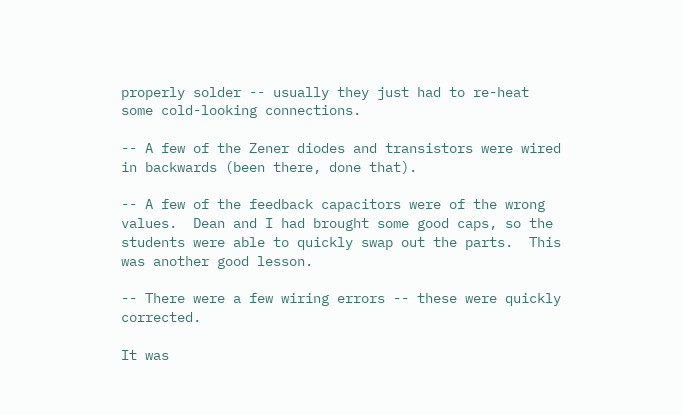properly solder -- usually they just had to re-heat some cold-looking connections.

-- A few of the Zener diodes and transistors were wired in backwards (been there, done that).

-- A few of the feedback capacitors were of the wrong values.  Dean and I had brought some good caps, so the students were able to quickly swap out the parts.  This was another good lesson.

-- There were a few wiring errors -- these were quickly corrected.

It was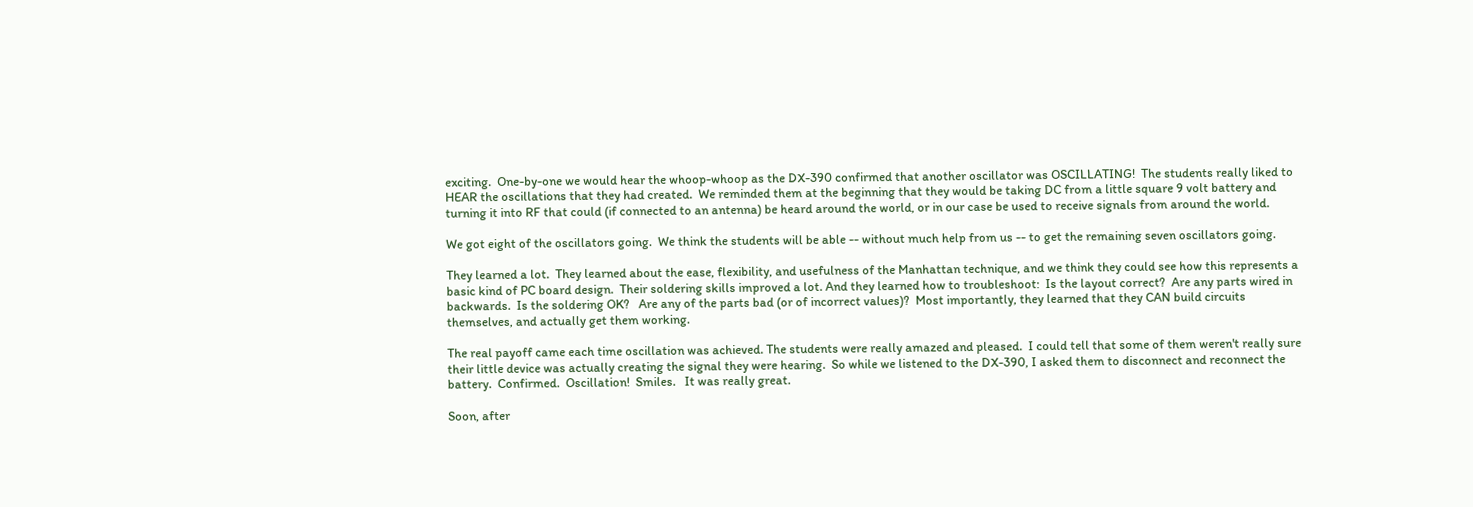exciting.  One-by-one we would hear the whoop-whoop as the DX-390 confirmed that another oscillator was OSCILLATING!  The students really liked to HEAR the oscillations that they had created.  We reminded them at the beginning that they would be taking DC from a little square 9 volt battery and turning it into RF that could (if connected to an antenna) be heard around the world, or in our case be used to receive signals from around the world.

We got eight of the oscillators going.  We think the students will be able -- without much help from us -- to get the remaining seven oscillators going.

They learned a lot.  They learned about the ease, flexibility, and usefulness of the Manhattan technique, and we think they could see how this represents a basic kind of PC board design.  Their soldering skills improved a lot. And they learned how to troubleshoot:  Is the layout correct?  Are any parts wired in backwards.  Is the soldering OK?   Are any of the parts bad (or of incorrect values)?  Most importantly, they learned that they CAN build circuits themselves, and actually get them working.

The real payoff came each time oscillation was achieved. The students were really amazed and pleased.  I could tell that some of them weren't really sure their little device was actually creating the signal they were hearing.  So while we listened to the DX-390, I asked them to disconnect and reconnect the battery.  Confirmed.  Oscillation!  Smiles.   It was really great.

Soon, after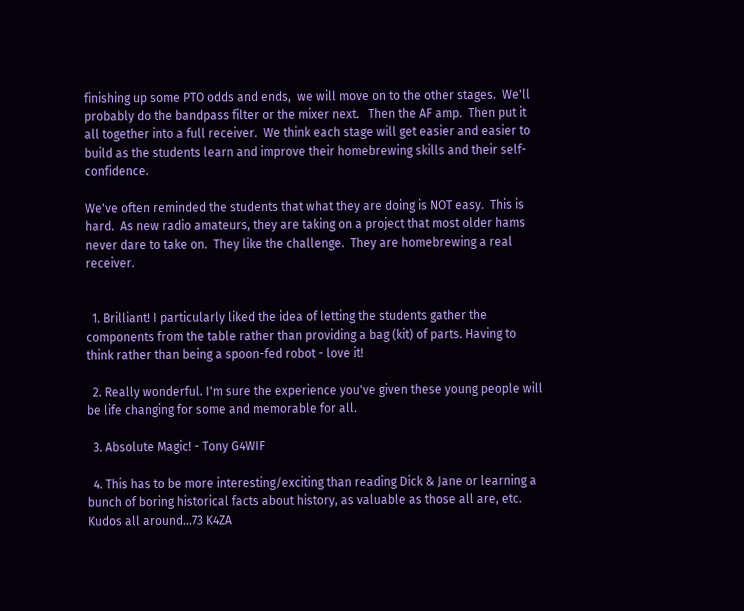finishing up some PTO odds and ends,  we will move on to the other stages.  We'll probably do the bandpass filter or the mixer next.   Then the AF amp.  Then put it all together into a full receiver.  We think each stage will get easier and easier to build as the students learn and improve their homebrewing skills and their self-confidence.

We've often reminded the students that what they are doing is NOT easy.  This is hard.  As new radio amateurs, they are taking on a project that most older hams never dare to take on.  They like the challenge.  They are homebrewing a real receiver.


  1. Brilliant! I particularly liked the idea of letting the students gather the components from the table rather than providing a bag (kit) of parts. Having to think rather than being a spoon-fed robot - love it!

  2. Really wonderful. I'm sure the experience you've given these young people will be life changing for some and memorable for all.

  3. Absolute Magic! - Tony G4WIF

  4. This has to be more interesting/exciting than reading Dick & Jane or learning a bunch of boring historical facts about history, as valuable as those all are, etc. Kudos all around...73 K4ZA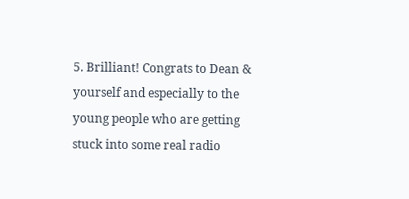5. Brilliant! Congrats to Dean & yourself and especially to the young people who are getting stuck into some real radio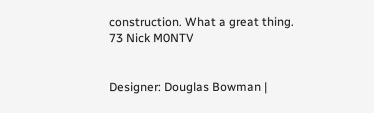construction. What a great thing. 73 Nick M0NTV


Designer: Douglas Bowman |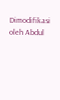Dimodifikasi oleh Abdul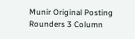Munir Original Posting Rounders 3 Column